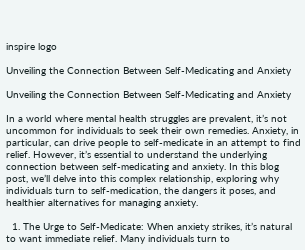inspire logo

Unveiling the Connection Between Self-Medicating and Anxiety

Unveiling the Connection Between Self-Medicating and Anxiety

In a world where mental health struggles are prevalent, it’s not uncommon for individuals to seek their own remedies. Anxiety, in particular, can drive people to self-medicate in an attempt to find relief. However, it’s essential to understand the underlying connection between self-medicating and anxiety. In this blog post, we’ll delve into this complex relationship, exploring why individuals turn to self-medication, the dangers it poses, and healthier alternatives for managing anxiety.

  1. The Urge to Self-Medicate: When anxiety strikes, it’s natural to want immediate relief. Many individuals turn to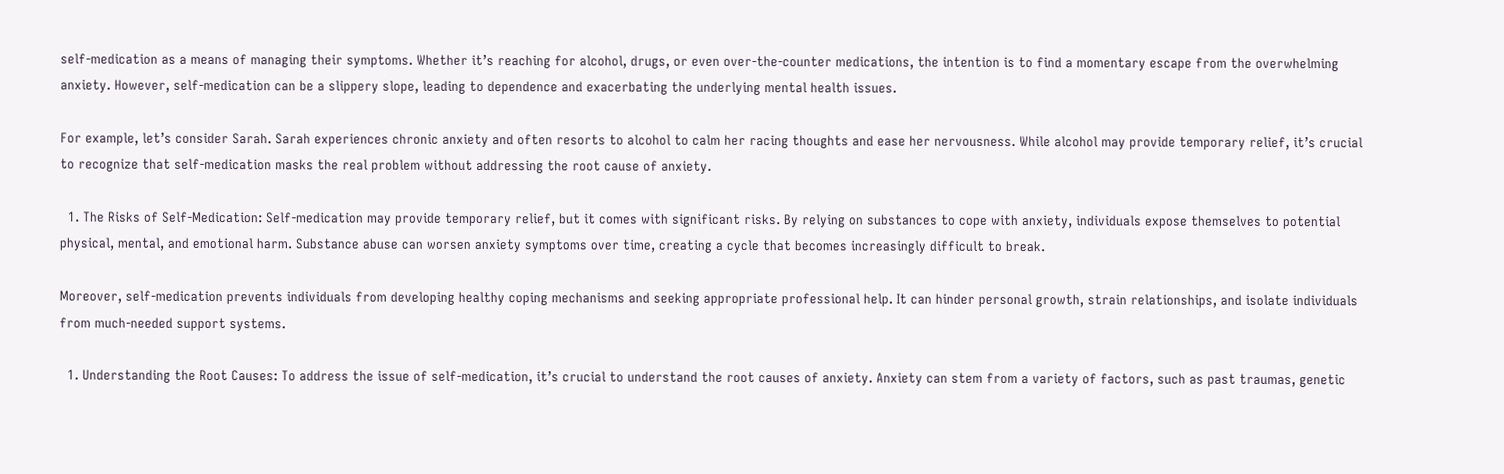self-medication as a means of managing their symptoms. Whether it’s reaching for alcohol, drugs, or even over-the-counter medications, the intention is to find a momentary escape from the overwhelming anxiety. However, self-medication can be a slippery slope, leading to dependence and exacerbating the underlying mental health issues.

For example, let’s consider Sarah. Sarah experiences chronic anxiety and often resorts to alcohol to calm her racing thoughts and ease her nervousness. While alcohol may provide temporary relief, it’s crucial to recognize that self-medication masks the real problem without addressing the root cause of anxiety.

  1. The Risks of Self-Medication: Self-medication may provide temporary relief, but it comes with significant risks. By relying on substances to cope with anxiety, individuals expose themselves to potential physical, mental, and emotional harm. Substance abuse can worsen anxiety symptoms over time, creating a cycle that becomes increasingly difficult to break.

Moreover, self-medication prevents individuals from developing healthy coping mechanisms and seeking appropriate professional help. It can hinder personal growth, strain relationships, and isolate individuals from much-needed support systems.

  1. Understanding the Root Causes: To address the issue of self-medication, it’s crucial to understand the root causes of anxiety. Anxiety can stem from a variety of factors, such as past traumas, genetic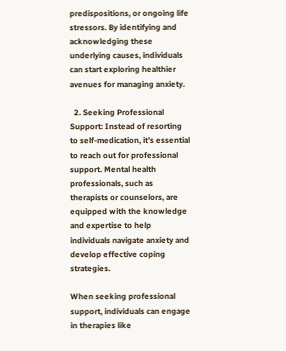predispositions, or ongoing life stressors. By identifying and acknowledging these underlying causes, individuals can start exploring healthier avenues for managing anxiety.

  2. Seeking Professional Support: Instead of resorting to self-medication, it’s essential to reach out for professional support. Mental health professionals, such as therapists or counselors, are equipped with the knowledge and expertise to help individuals navigate anxiety and develop effective coping strategies.

When seeking professional support, individuals can engage in therapies like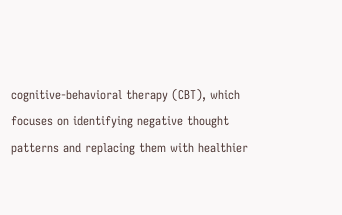cognitive-behavioral therapy (CBT), which focuses on identifying negative thought patterns and replacing them with healthier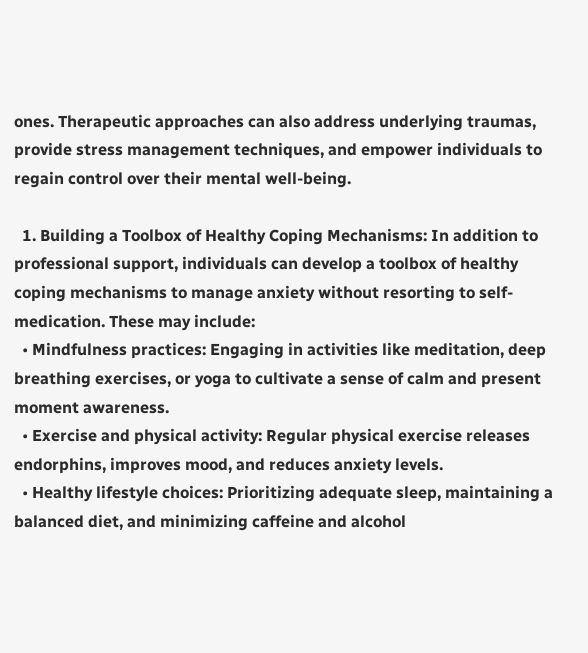ones. Therapeutic approaches can also address underlying traumas, provide stress management techniques, and empower individuals to regain control over their mental well-being.

  1. Building a Toolbox of Healthy Coping Mechanisms: In addition to professional support, individuals can develop a toolbox of healthy coping mechanisms to manage anxiety without resorting to self-medication. These may include:
  • Mindfulness practices: Engaging in activities like meditation, deep breathing exercises, or yoga to cultivate a sense of calm and present moment awareness.
  • Exercise and physical activity: Regular physical exercise releases endorphins, improves mood, and reduces anxiety levels.
  • Healthy lifestyle choices: Prioritizing adequate sleep, maintaining a balanced diet, and minimizing caffeine and alcohol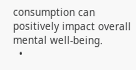consumption can positively impact overall mental well-being.
  •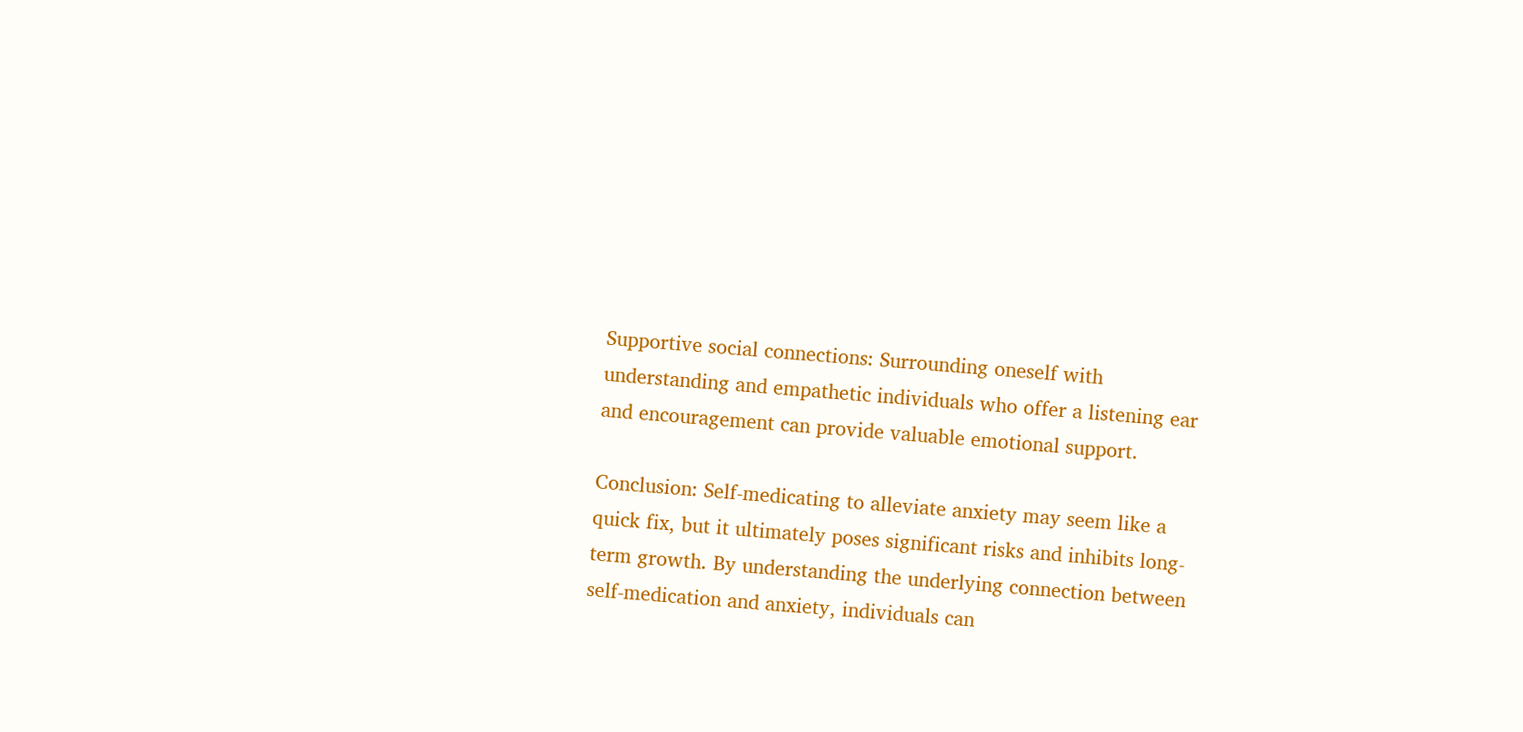Supportive social connections: Surrounding oneself with understanding and empathetic individuals who offer a listening ear and encouragement can provide valuable emotional support.

Conclusion: Self-medicating to alleviate anxiety may seem like a quick fix, but it ultimately poses significant risks and inhibits long-term growth. By understanding the underlying connection between self-medication and anxiety, individuals can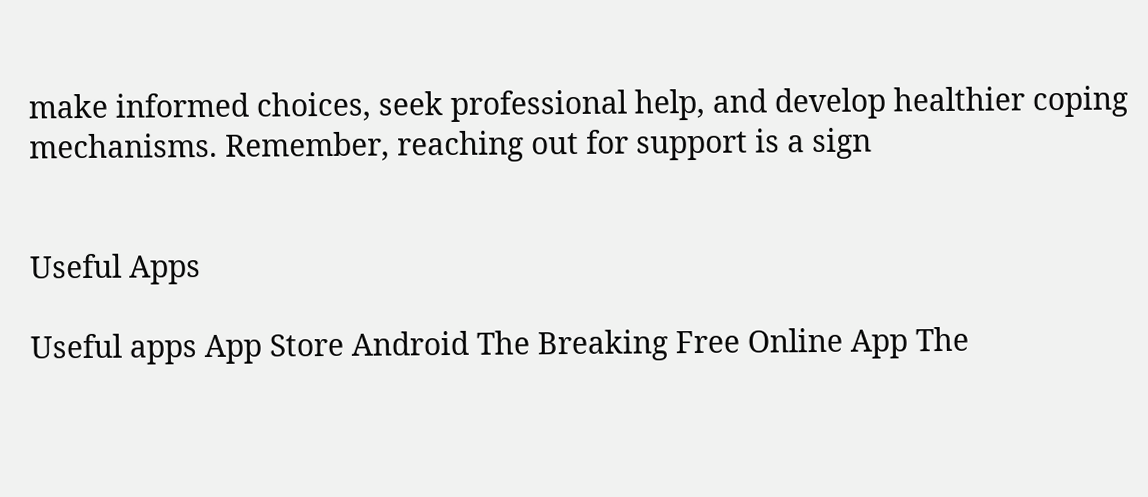make informed choices, seek professional help, and develop healthier coping mechanisms. Remember, reaching out for support is a sign


Useful Apps

Useful apps App Store Android The Breaking Free Online App The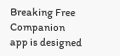Breaking Free Companion app is designed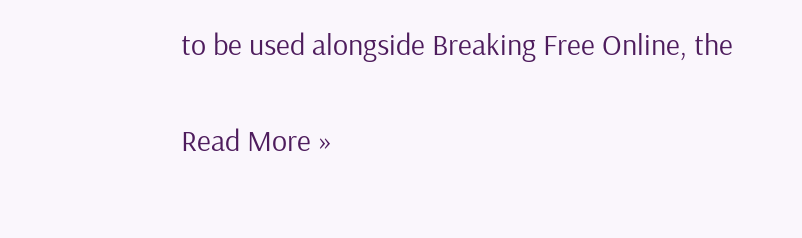to be used alongside Breaking Free Online, the

Read More »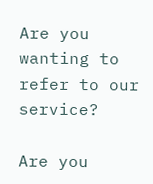Are you wanting to refer to our service?

Are you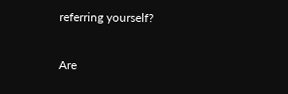referring yourself?

Are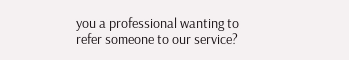you a professional wanting to refer someone to our service?